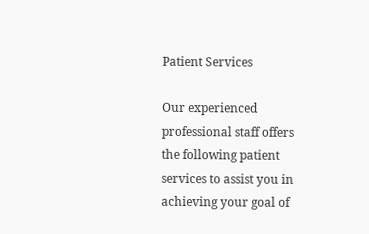Patient Services

Our experienced professional staff offers the following patient services to assist you in achieving your goal of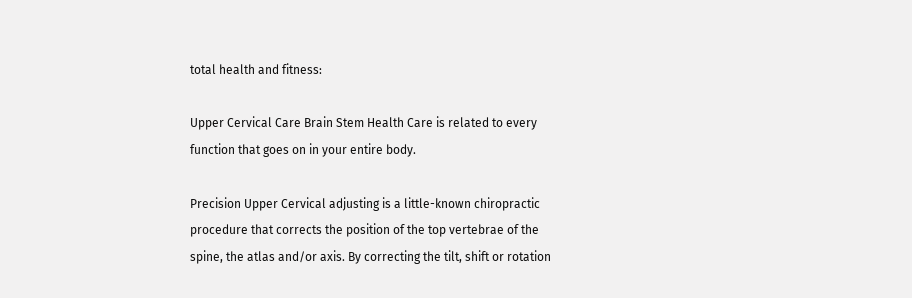total health and fitness:

Upper Cervical Care Brain Stem Health Care is related to every function that goes on in your entire body.

Precision Upper Cervical adjusting is a little-known chiropractic procedure that corrects the position of the top vertebrae of the spine, the atlas and/or axis. By correcting the tilt, shift or rotation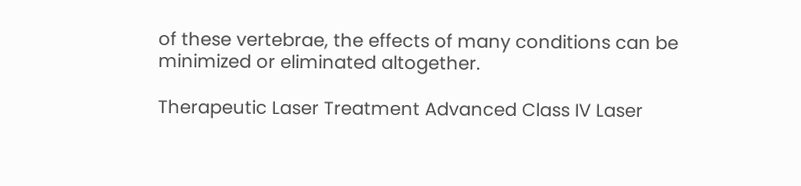of these vertebrae, the effects of many conditions can be minimized or eliminated altogether.

Therapeutic Laser Treatment Advanced Class IV Laser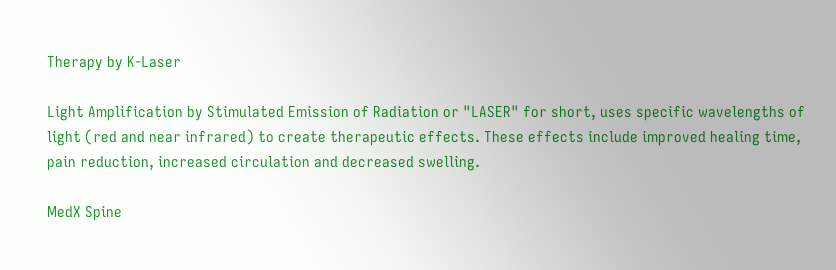Therapy by K-Laser

Light Amplification by Stimulated Emission of Radiation or "LASER" for short, uses specific wavelengths of light (red and near infrared) to create therapeutic effects. These effects include improved healing time, pain reduction, increased circulation and decreased swelling.

MedX Spine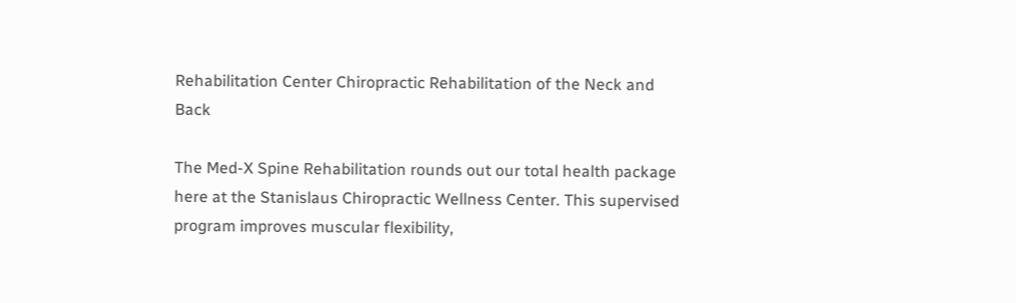Rehabilitation Center Chiropractic Rehabilitation of the Neck and Back

The Med-X Spine Rehabilitation rounds out our total health package here at the Stanislaus Chiropractic Wellness Center. This supervised program improves muscular flexibility,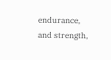endurance, and strength,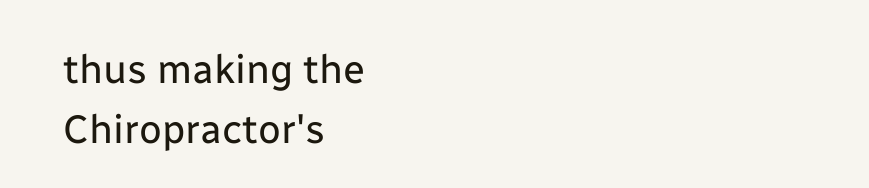thus making the Chiropractor's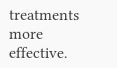treatments more effective.